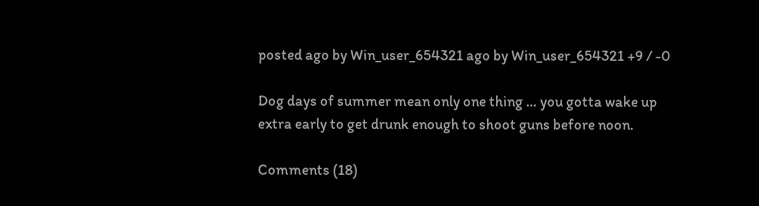posted ago by Win_user_654321 ago by Win_user_654321 +9 / -0

Dog days of summer mean only one thing … you gotta wake up extra early to get drunk enough to shoot guns before noon.

Comments (18)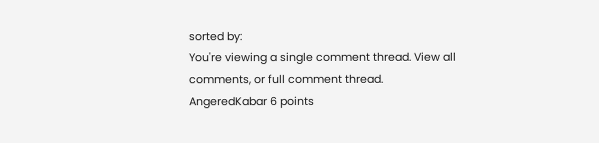sorted by:
You're viewing a single comment thread. View all comments, or full comment thread.
AngeredKabar 6 points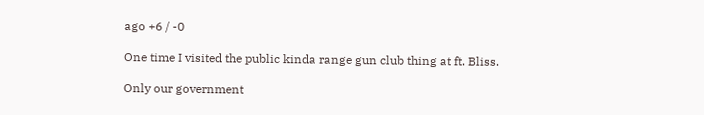ago +6 / -0

One time I visited the public kinda range gun club thing at ft. Bliss.

Only our government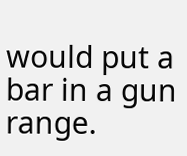would put a bar in a gun range.